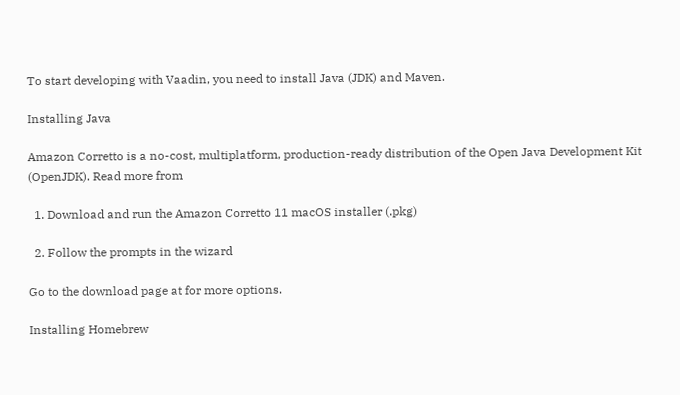To start developing with Vaadin, you need to install Java (JDK) and Maven.

Installing Java

Amazon Corretto is a no-cost, multiplatform, production-ready distribution of the Open Java Development Kit (OpenJDK). Read more from

  1. Download and run the Amazon Corretto 11 macOS installer (.pkg)

  2. Follow the prompts in the wizard

Go to the download page at for more options.

Installing Homebrew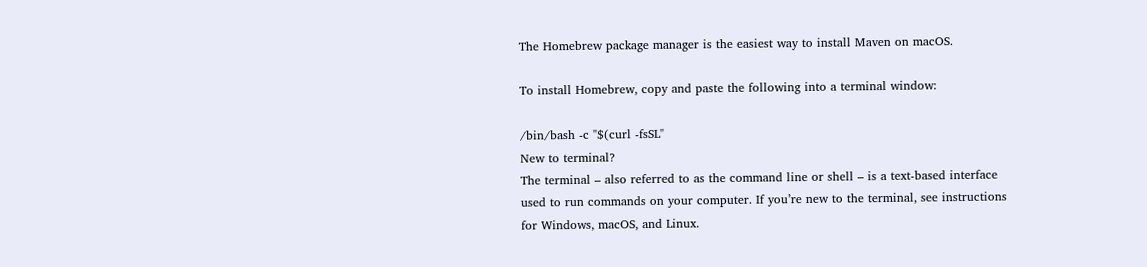The Homebrew package manager is the easiest way to install Maven on macOS.

To install Homebrew, copy and paste the following into a terminal window:

/bin/bash -c "$(curl -fsSL"
New to terminal?
The terminal – also referred to as the command line or shell – is a text-based interface used to run commands on your computer. If you’re new to the terminal, see instructions for Windows, macOS, and Linux.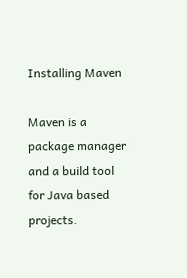Installing Maven

Maven is a package manager and a build tool for Java based projects.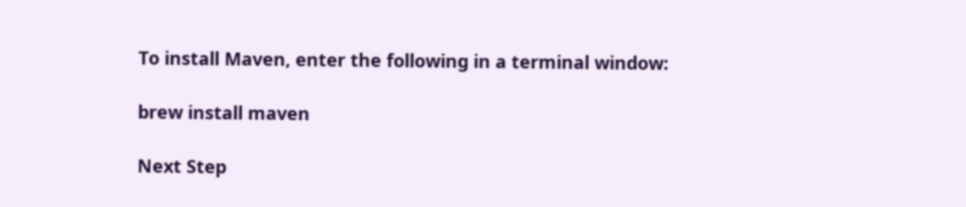To install Maven, enter the following in a terminal window:

brew install maven

Next Step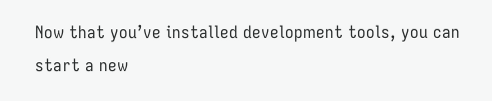Now that you’ve installed development tools, you can start a new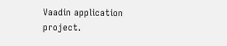Vaadin application project.